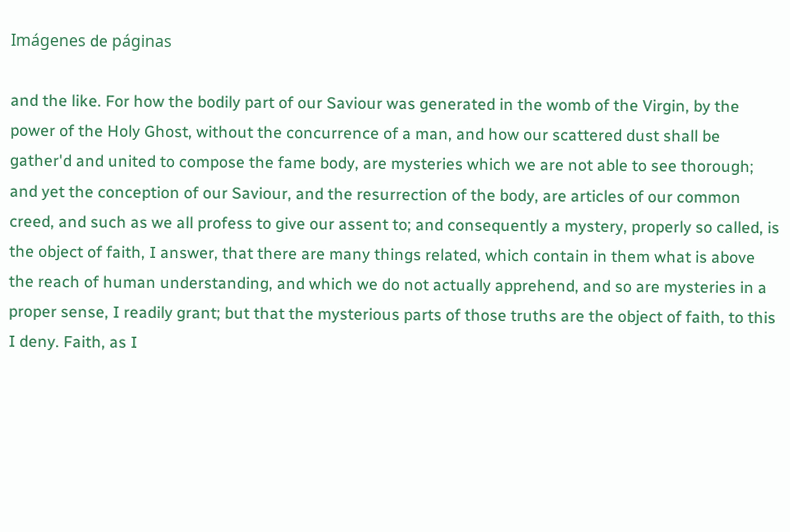Imágenes de páginas

and the like. For how the bodily part of our Saviour was generated in the womb of the Virgin, by the power of the Holy Ghost, without the concurrence of a man, and how our scattered dust shall be gather'd and united to compose the fame body, are mysteries which we are not able to see thorough; and yet the conception of our Saviour, and the resurrection of the body, are articles of our common creed, and such as we all profess to give our assent to; and consequently a mystery, properly so called, is the object of faith, I answer, that there are many things related, which contain in them what is above the reach of human understanding, and which we do not actually apprehend, and so are mysteries in a proper sense, I readily grant; but that the mysterious parts of those truths are the object of faith, to this I deny. Faith, as I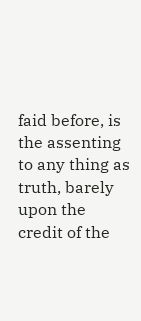faid before, is the assenting to any thing as truth, barely upon the credit of the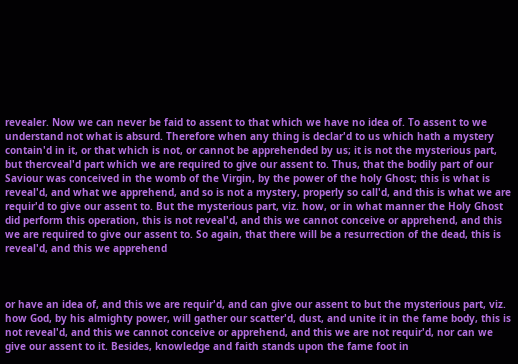revealer. Now we can never be faid to assent to that which we have no idea of. To assent to we understand not what is absurd. Therefore when any thing is declar'd to us which hath a mystery contain'd in it, or that which is not, or cannot be apprehended by us; it is not the mysterious part, but thercveal'd part which we are required to give our assent to. Thus, that the bodily part of our Saviour was conceived in the womb of the Virgin, by the power of the holy Ghost; this is what is reveal'd, and what we apprehend, and so is not a mystery, properly so call'd, and this is what we are requir'd to give our assent to. But the mysterious part, viz. how, or in what manner the Holy Ghost did perform this operation, this is not reveal'd, and this we cannot conceive or apprehend, and this we are required to give our assent to. So again, that there will be a resurrection of the dead, this is reveal'd, and this we apprehend



or have an idea of, and this we are requir'd, and can give our assent to but the mysterious part, viz. how God, by his almighty power, will gather our scatter'd, dust, and unite it in the fame body, this is not reveal'd, and this we cannot conceive or apprehend, and this we are not requir'd, nor can we give our assent to it. Besides, knowledge and faith stands upon the fame foot in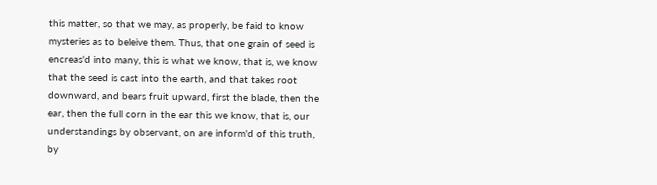this matter, so that we may, as properly, be faid to know mysteries as to beleive them. Thus, that one grain of seed is encreas'd into many, this is what we know, that is, we know that the seed is cast into the earth, and that takes root downward, and bears fruit upward, first the blade, then the ear, then the full corn in the ear this we know, that is, our understandings by observant, on are inform'd of this truth, by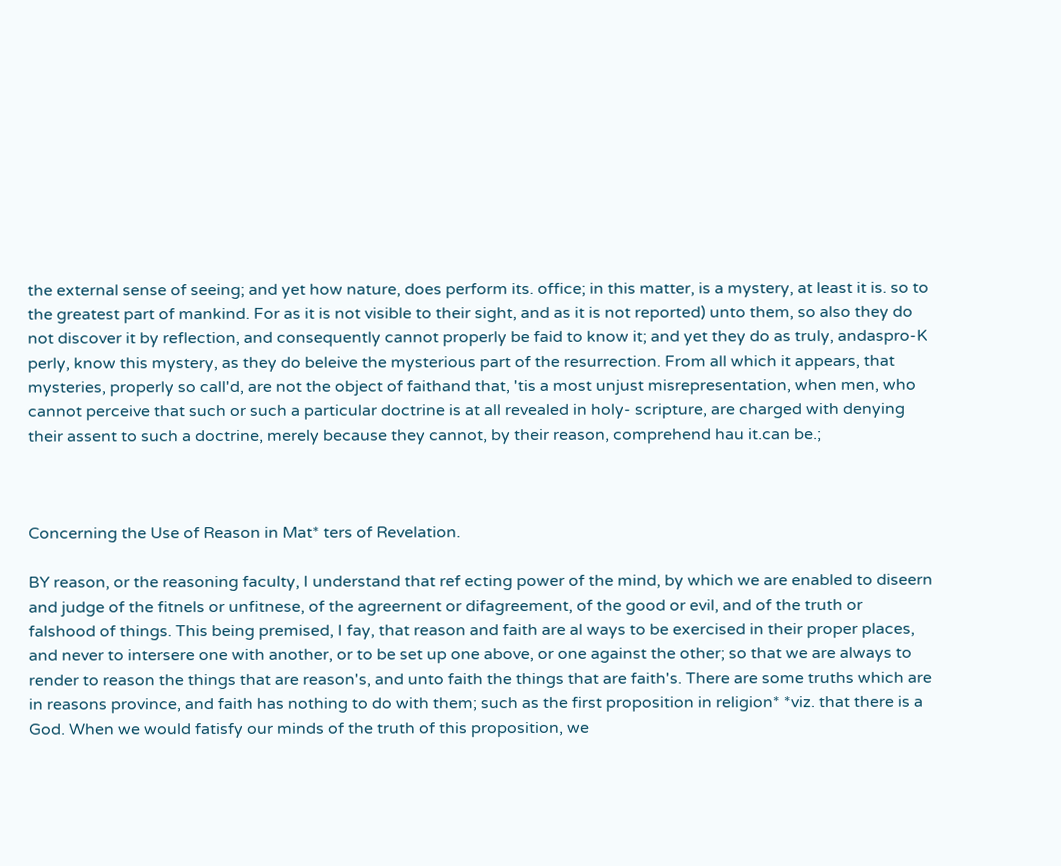the external sense of seeing; and yet how nature, does perform its. office; in this matter, is a mystery, at least it is. so to the greatest part of mankind. For as it is not visible to their sight, and as it is not reported) unto them, so also they do not discover it by reflection, and consequently cannot properly be faid to know it; and yet they do as truly, andaspro-K perly, know this mystery, as they do beleive the mysterious part of the resurrection. From all which it appears, that mysteries, properly so call'd, are not the object of faithand that, 'tis a most unjust misrepresentation, when men, who cannot perceive that such or such a particular doctrine is at all revealed in holy- scripture, are charged with denying their assent to such a doctrine, merely because they cannot, by their reason, comprehend hau it.can be.;



Concerning the Use of Reason in Mat* ters of Revelation.

BY reason, or the reasoning faculty, I understand that ref ecting power of the mind, by which we are enabled to diseern and judge of the fitnels or unfitnese, of the agreernent or difagreement, of the good or evil, and of the truth or falshood of things. This being premised, I fay, that reason and faith are al ways to be exercised in their proper places, and never to intersere one with another, or to be set up one above, or one against the other; so that we are always to render to reason the things that are reason's, and unto faith the things that are faith's. There are some truths which are in reasons province, and faith has nothing to do with them; such as the first proposition in religion* *viz. that there is a God. When we would fatisfy our minds of the truth of this proposition, we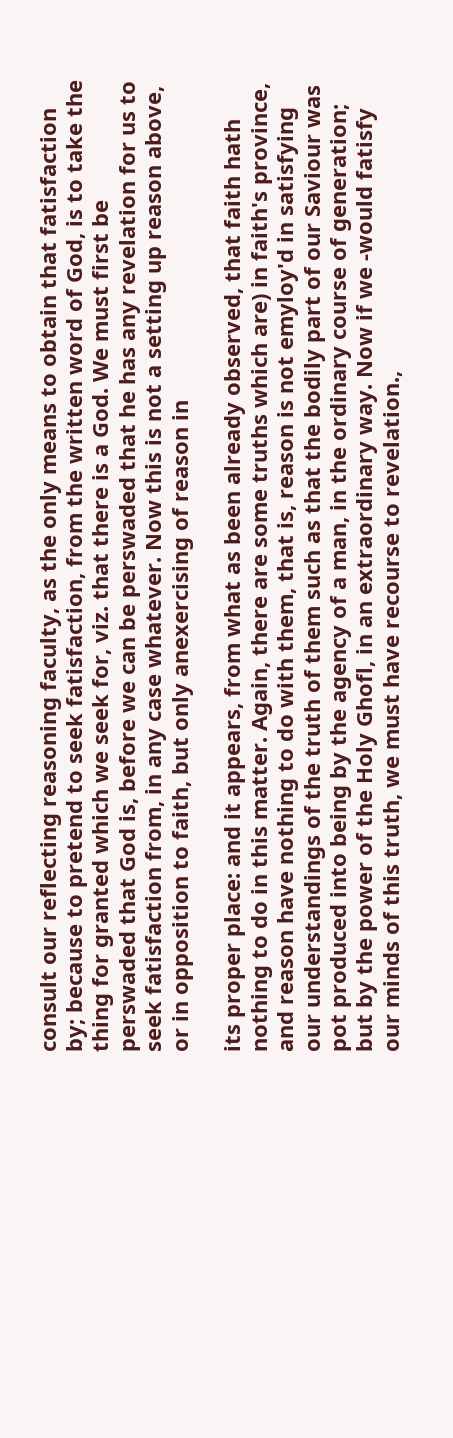consult our reflecting reasoning faculty, as the only means to obtain that fatisfaction by; because to pretend to seek fatisfaction, from the written word of God, is to take the thing for granted which we seek for, viz. that there is a God. We must first be perswaded that God is, before we can be perswaded that he has any revelation for us to seek fatisfaction from, in any case whatever. Now this is not a setting up reason above, or in opposition to faith, but only anexercising of reason in

its proper place: and it appears, from what as been already observed, that faith hath nothing to do in this matter. Again, there are some truths which are) in faith's province, and reason have nothing to do with them, that is, reason is not emyloy'd in satisfying our understandings of the truth of them such as that the bodily part of our Saviour was pot produced into being by the agency of a man, in the ordinary course of generation; but by the power of the Holy Ghofl, in an extraordinary way. Now if we -would fatisfy our minds of this truth, we must have recourse to revelation.,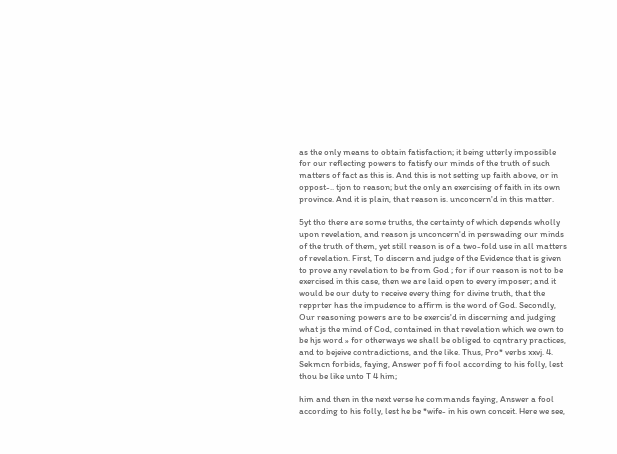as the only means to obtain fatisfaction; it being utterly impossible for our reflecting powers to fatisfy our minds of the truth of such matters of fact as this is. And this is not setting up faith above, or in oppost-.. tjon to reason; but the only an exercising of faith in its own province. And it is plain, that reason is. unconcern'd in this matter.

5yt tho there are some truths, the certainty of which depends wholly upon revelation, and reason js unconcern'd in perswading our minds of the truth of them, yet still reason is of a two-fold use in all matters of revelation. First, To discern and judge of the Evidence that is given to prove any revelation to be from God ; for if our reason is not to be exercised in this case, then we are laid open to every imposer; and it would be our duty to receive every thing for divine truth, that the repprter has the impudence to affirm is the word of God. Secondly, Our reasoning powers are to be exercis'd in discerning and judging what js the mind of Cod, contained in that revelation which we own to be hjs word » for otherways we shall be obliged to cqntrary practices, and to bejeive contradictions, and the like. Thus, Pro* verbs xxvj. 4. Sekmcn forbids, faying, Answer pof fi fool according to his folly, lest thou be like unto T 4 him;

him and then in the next verse he commands faying, Answer a fool according to his folly, lest he be *wife- in his own conceit. Here we see,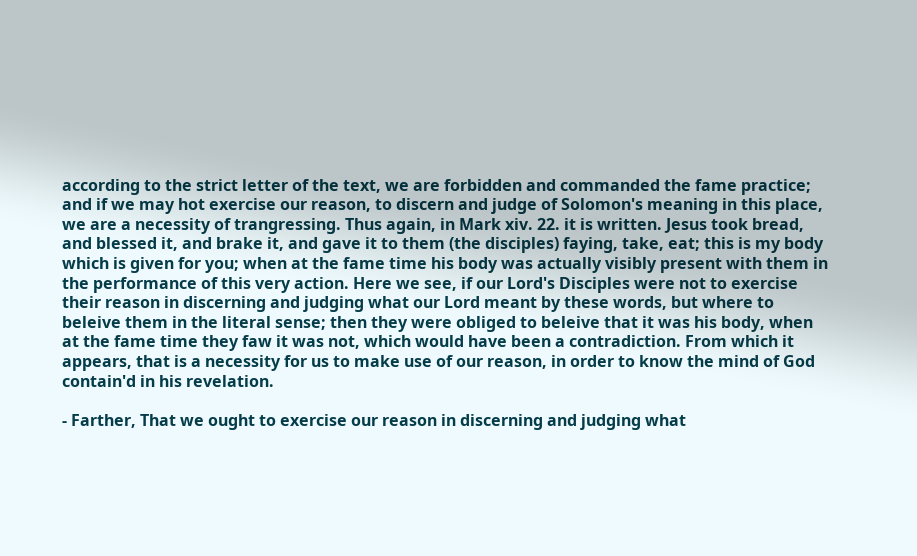according to the strict letter of the text, we are forbidden and commanded the fame practice; and if we may hot exercise our reason, to discern and judge of Solomon's meaning in this place, we are a necessity of trangressing. Thus again, in Mark xiv. 22. it is written. Jesus took bread, and blessed it, and brake it, and gave it to them (the disciples) faying, take, eat; this is my body which is given for you; when at the fame time his body was actually visibly present with them in the performance of this very action. Here we see, if our Lord's Disciples were not to exercise their reason in discerning and judging what our Lord meant by these words, but where to beleive them in the literal sense; then they were obliged to beleive that it was his body, when at the fame time they faw it was not, which would have been a contradiction. From which it appears, that is a necessity for us to make use of our reason, in order to know the mind of God contain'd in his revelation.

- Farther, That we ought to exercise our reason in discerning and judging what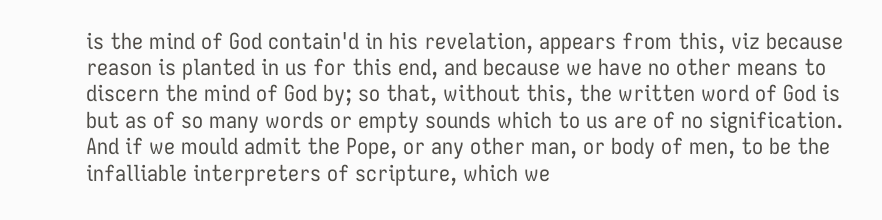is the mind of God contain'd in his revelation, appears from this, viz because reason is planted in us for this end, and because we have no other means to discern the mind of God by; so that, without this, the written word of God is but as of so many words or empty sounds which to us are of no signification. And if we mould admit the Pope, or any other man, or body of men, to be the infalliable interpreters of scripture, which we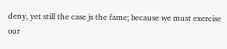deny, yet still the case js the fame; because we must exercise our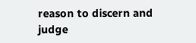reason to discern and judge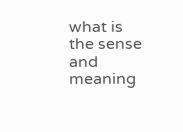what is the sense and meaning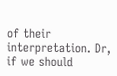of their interpretation. Dr, if we should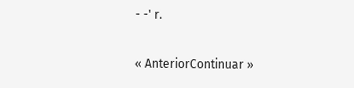- -' r.

« AnteriorContinuar »